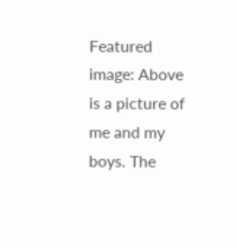Featured image: Above is a picture of me and my boys. The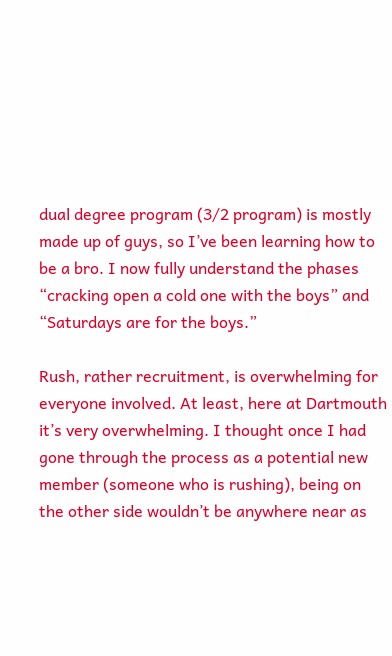dual degree program (3/2 program) is mostly made up of guys, so I’ve been learning how to be a bro. I now fully understand the phases “cracking open a cold one with the boys” and “Saturdays are for the boys.”

Rush, rather recruitment, is overwhelming for everyone involved. At least, here at Dartmouth it’s very overwhelming. I thought once I had gone through the process as a potential new member (someone who is rushing), being on the other side wouldn’t be anywhere near as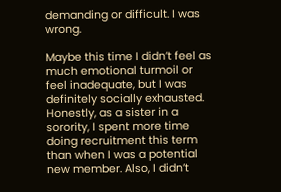demanding or difficult. I was wrong.

Maybe this time I didn’t feel as much emotional turmoil or feel inadequate, but I was definitely socially exhausted. Honestly, as a sister in a sorority, I spent more time doing recruitment this term than when I was a potential new member. Also, I didn’t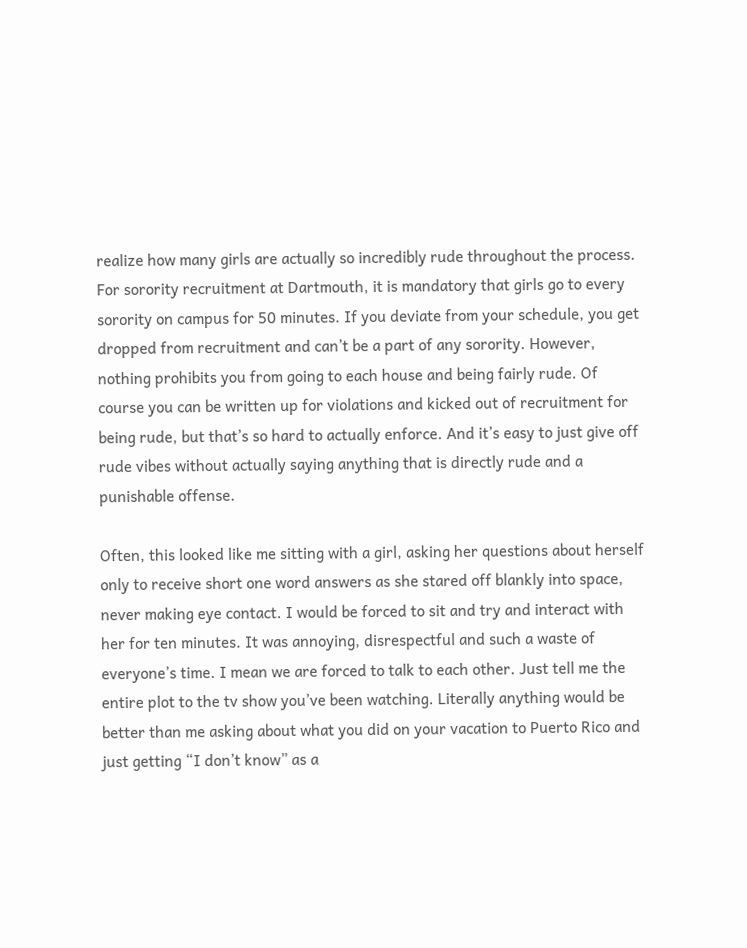realize how many girls are actually so incredibly rude throughout the process. For sorority recruitment at Dartmouth, it is mandatory that girls go to every sorority on campus for 50 minutes. If you deviate from your schedule, you get dropped from recruitment and can’t be a part of any sorority. However, nothing prohibits you from going to each house and being fairly rude. Of course you can be written up for violations and kicked out of recruitment for being rude, but that’s so hard to actually enforce. And it’s easy to just give off rude vibes without actually saying anything that is directly rude and a punishable offense.

Often, this looked like me sitting with a girl, asking her questions about herself only to receive short one word answers as she stared off blankly into space, never making eye contact. I would be forced to sit and try and interact with her for ten minutes. It was annoying, disrespectful and such a waste of everyone’s time. I mean we are forced to talk to each other. Just tell me the entire plot to the tv show you’ve been watching. Literally anything would be better than me asking about what you did on your vacation to Puerto Rico and just getting “I don’t know” as a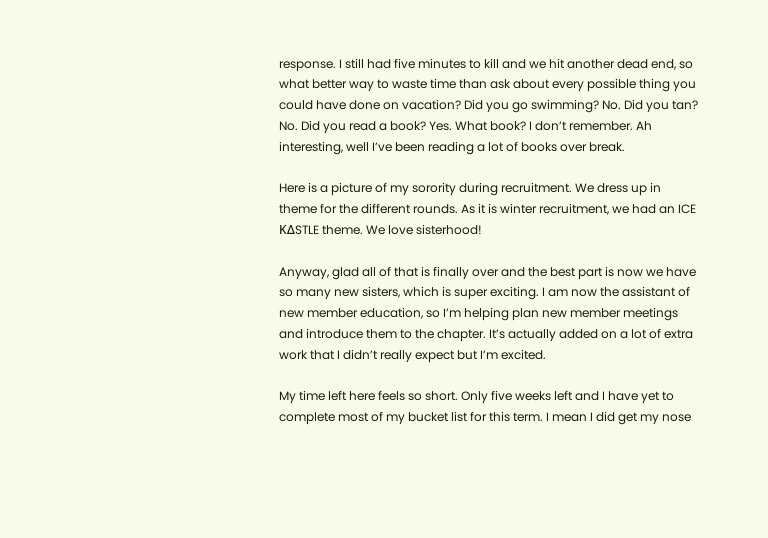response. I still had five minutes to kill and we hit another dead end, so what better way to waste time than ask about every possible thing you could have done on vacation? Did you go swimming? No. Did you tan? No. Did you read a book? Yes. What book? I don’t remember. Ah interesting, well I’ve been reading a lot of books over break.

Here is a picture of my sorority during recruitment. We dress up in theme for the different rounds. As it is winter recruitment, we had an ICE KΔSTLE theme. We love sisterhood!

Anyway, glad all of that is finally over and the best part is now we have so many new sisters, which is super exciting. I am now the assistant of new member education, so I’m helping plan new member meetings and introduce them to the chapter. It’s actually added on a lot of extra work that I didn’t really expect but I’m excited.

My time left here feels so short. Only five weeks left and I have yet to complete most of my bucket list for this term. I mean I did get my nose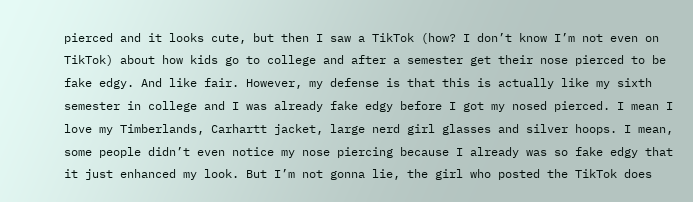pierced and it looks cute, but then I saw a TikTok (how? I don’t know I’m not even on TikTok) about how kids go to college and after a semester get their nose pierced to be fake edgy. And like fair. However, my defense is that this is actually like my sixth semester in college and I was already fake edgy before I got my nosed pierced. I mean I love my Timberlands, Carhartt jacket, large nerd girl glasses and silver hoops. I mean, some people didn’t even notice my nose piercing because I already was so fake edgy that it just enhanced my look. But I’m not gonna lie, the girl who posted the TikTok does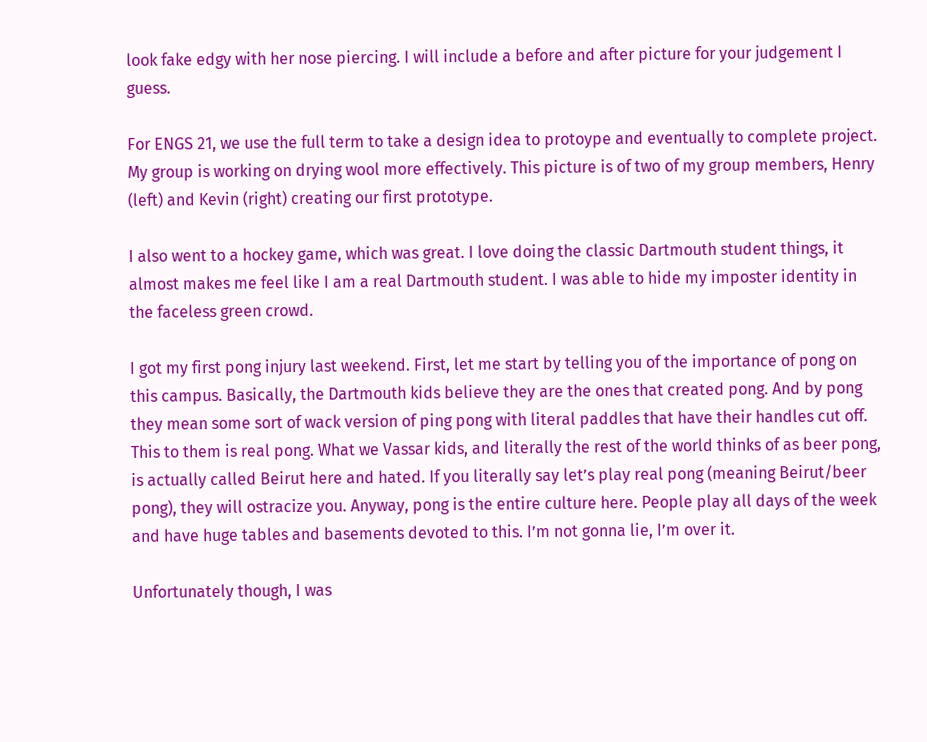look fake edgy with her nose piercing. I will include a before and after picture for your judgement I guess.

For ENGS 21, we use the full term to take a design idea to protoype and eventually to complete project. My group is working on drying wool more effectively. This picture is of two of my group members, Henry (left) and Kevin (right) creating our first prototype.

I also went to a hockey game, which was great. I love doing the classic Dartmouth student things, it almost makes me feel like I am a real Dartmouth student. I was able to hide my imposter identity in the faceless green crowd.

I got my first pong injury last weekend. First, let me start by telling you of the importance of pong on this campus. Basically, the Dartmouth kids believe they are the ones that created pong. And by pong they mean some sort of wack version of ping pong with literal paddles that have their handles cut off. This to them is real pong. What we Vassar kids, and literally the rest of the world thinks of as beer pong, is actually called Beirut here and hated. If you literally say let’s play real pong (meaning Beirut/beer pong), they will ostracize you. Anyway, pong is the entire culture here. People play all days of the week and have huge tables and basements devoted to this. I’m not gonna lie, I’m over it.

Unfortunately though, I was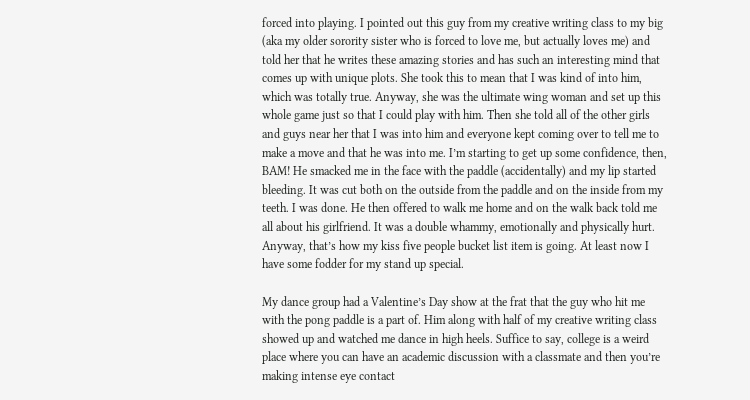forced into playing. I pointed out this guy from my creative writing class to my big (aka my older sorority sister who is forced to love me, but actually loves me) and told her that he writes these amazing stories and has such an interesting mind that comes up with unique plots. She took this to mean that I was kind of into him, which was totally true. Anyway, she was the ultimate wing woman and set up this whole game just so that I could play with him. Then she told all of the other girls and guys near her that I was into him and everyone kept coming over to tell me to make a move and that he was into me. I’m starting to get up some confidence, then, BAM! He smacked me in the face with the paddle (accidentally) and my lip started bleeding. It was cut both on the outside from the paddle and on the inside from my teeth. I was done. He then offered to walk me home and on the walk back told me all about his girlfriend. It was a double whammy, emotionally and physically hurt. Anyway, that’s how my kiss five people bucket list item is going. At least now I have some fodder for my stand up special.

My dance group had a Valentine’s Day show at the frat that the guy who hit me with the pong paddle is a part of. Him along with half of my creative writing class showed up and watched me dance in high heels. Suffice to say, college is a weird place where you can have an academic discussion with a classmate and then you’re making intense eye contact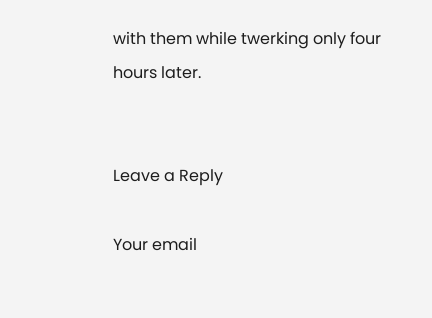with them while twerking only four hours later.


Leave a Reply

Your email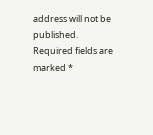address will not be published. Required fields are marked *